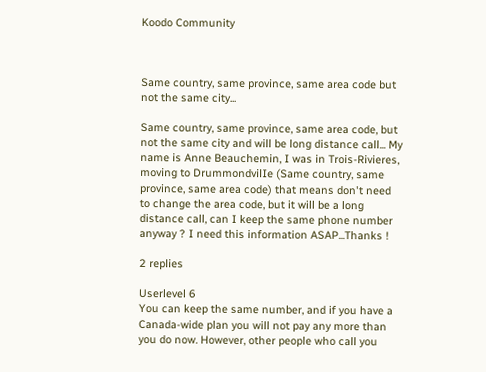Koodo Community



Same country, same province, same area code but not the same city...

Same country, same province, same area code, but not the same city and will be long distance call... My name is Anne Beauchemin, I was in Trois-Rivieres, moving to DrummondvilIe (Same country, same province, same area code) that means don't need to change the area code, but it will be a long distance call, can I keep the same phone number anyway ? I need this information ASAP...Thanks !

2 replies

Userlevel 6
You can keep the same number, and if you have a Canada-wide plan you will not pay any more than you do now. However, other people who call you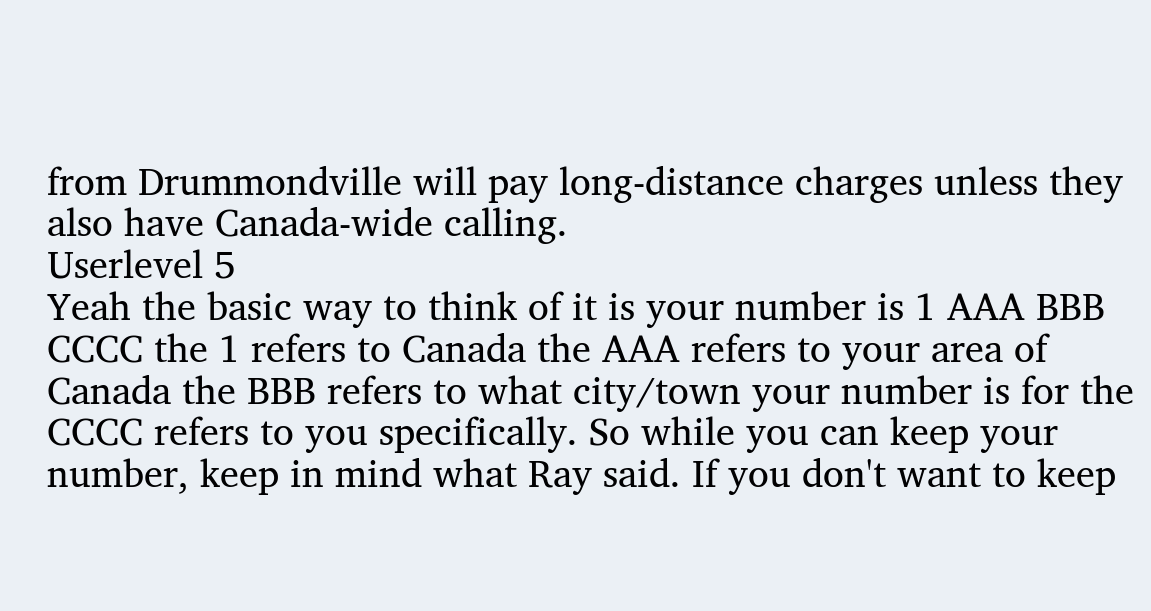from Drummondville will pay long-distance charges unless they also have Canada-wide calling.
Userlevel 5
Yeah the basic way to think of it is your number is 1 AAA BBB CCCC the 1 refers to Canada the AAA refers to your area of Canada the BBB refers to what city/town your number is for the CCCC refers to you specifically. So while you can keep your number, keep in mind what Ray said. If you don't want to keep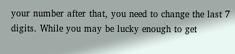your number after that, you need to change the last 7 digits. While you may be lucky enough to get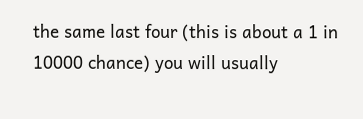the same last four (this is about a 1 in 10000 chance) you will usually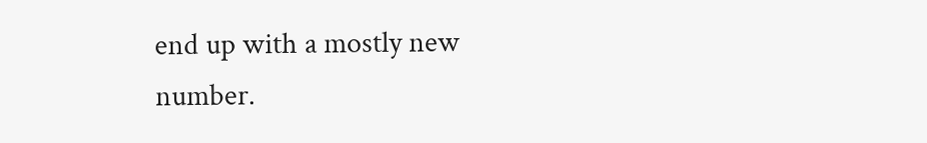end up with a mostly new number.